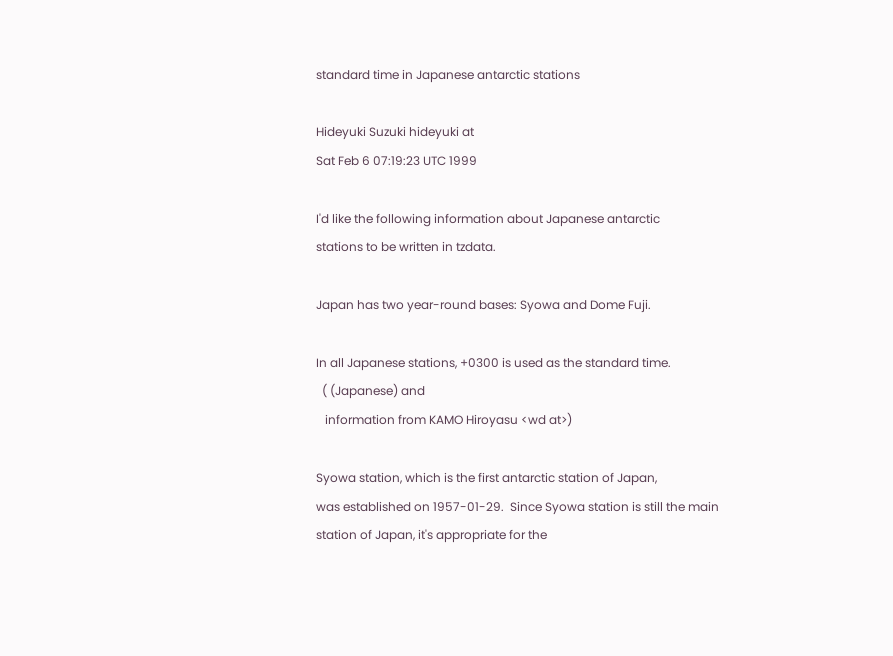standard time in Japanese antarctic stations

Hideyuki Suzuki hideyuki at
Sat Feb 6 07:19:23 UTC 1999

I'd like the following information about Japanese antarctic
stations to be written in tzdata.

Japan has two year-round bases: Syowa and Dome Fuji.

In all Japanese stations, +0300 is used as the standard time.
  ( (Japanese) and
   information from KAMO Hiroyasu <wd at>)

Syowa station, which is the first antarctic station of Japan,
was established on 1957-01-29.  Since Syowa station is still the main
station of Japan, it's appropriate for the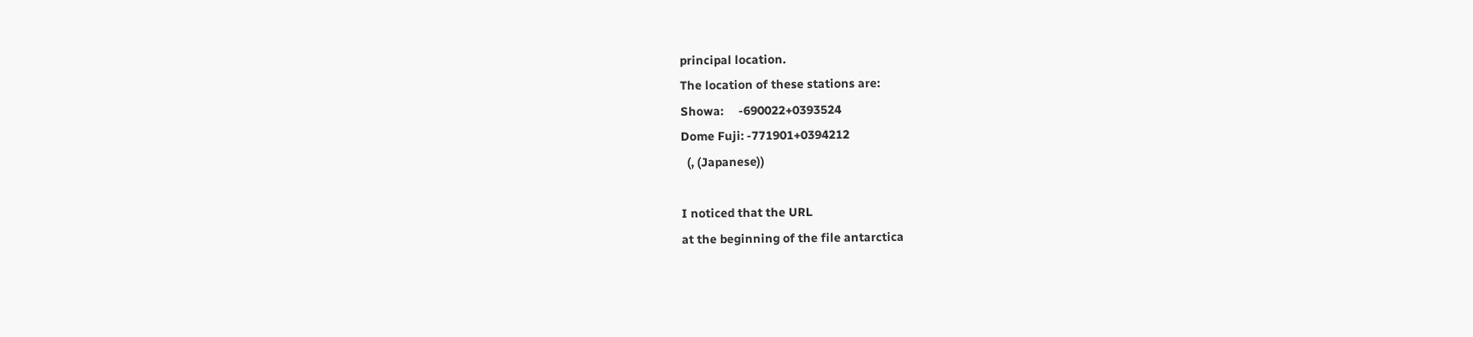principal location.
The location of these stations are:
Showa:     -690022+0393524
Dome Fuji: -771901+0394212
  (, (Japanese))

I noticed that the URL
at the beginning of the file antarctica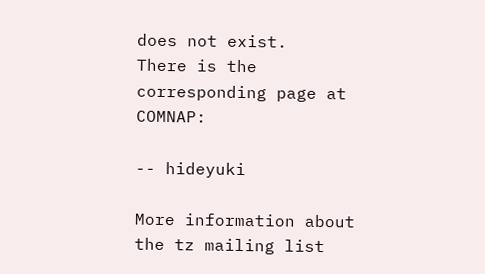does not exist.
There is the corresponding page at COMNAP:

-- hideyuki

More information about the tz mailing list